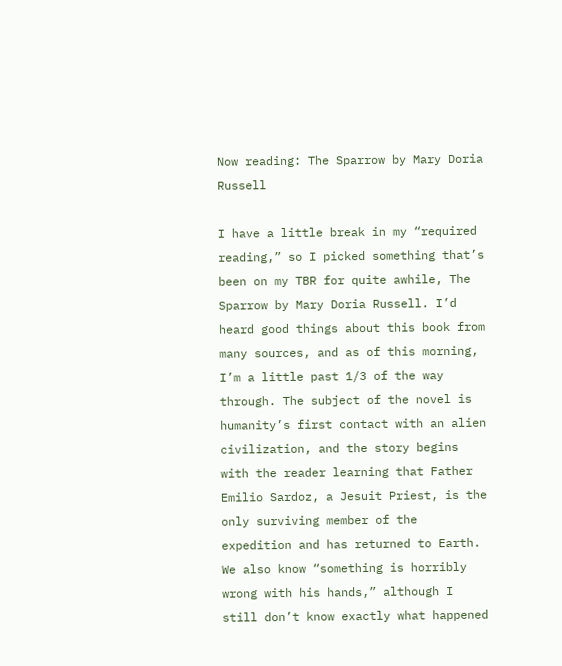Now reading: The Sparrow by Mary Doria Russell

I have a little break in my “required reading,” so I picked something that’s been on my TBR for quite awhile, The Sparrow by Mary Doria Russell. I’d heard good things about this book from many sources, and as of this morning, I’m a little past 1/3 of the way through. The subject of the novel is humanity’s first contact with an alien civilization, and the story begins with the reader learning that Father Emilio Sardoz, a Jesuit Priest, is the only surviving member of the expedition and has returned to Earth. We also know “something is horribly wrong with his hands,” although I still don’t know exactly what happened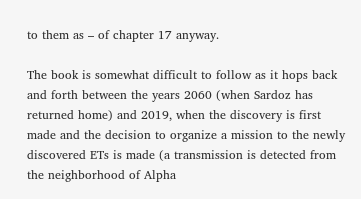to them as – of chapter 17 anyway.

The book is somewhat difficult to follow as it hops back and forth between the years 2060 (when Sardoz has returned home) and 2019, when the discovery is first made and the decision to organize a mission to the newly discovered ETs is made (a transmission is detected from the neighborhood of Alpha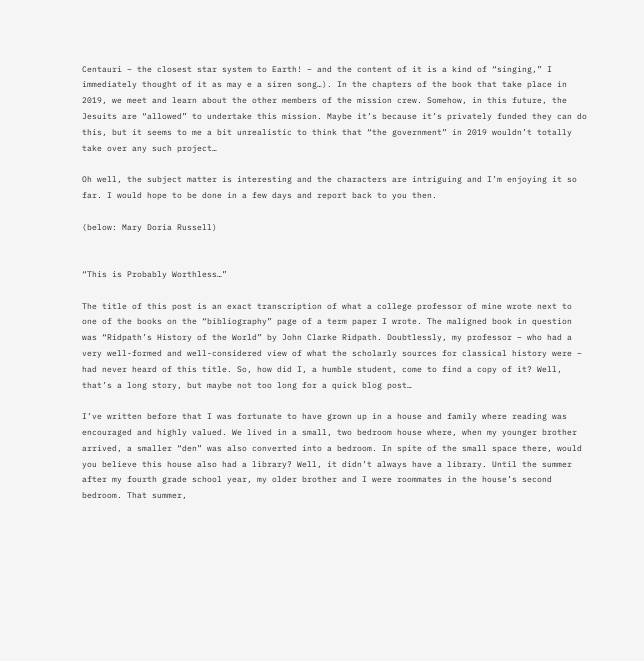Centauri – the closest star system to Earth! – and the content of it is a kind of “singing,” I immediately thought of it as may e a siren song…). In the chapters of the book that take place in 2019, we meet and learn about the other members of the mission crew. Somehow, in this future, the Jesuits are “allowed” to undertake this mission. Maybe it’s because it’s privately funded they can do this, but it seems to me a bit unrealistic to think that “the government” in 2019 wouldn’t totally take over any such project…

Oh well, the subject matter is interesting and the characters are intriguing and I’m enjoying it so far. I would hope to be done in a few days and report back to you then.

(below: Mary Doria Russell)


“This is Probably Worthless…”

The title of this post is an exact transcription of what a college professor of mine wrote next to one of the books on the “bibliography” page of a term paper I wrote. The maligned book in question was “Ridpath’s History of the World” by John Clarke Ridpath. Doubtlessly, my professor – who had a very well-formed and well-considered view of what the scholarly sources for classical history were – had never heard of this title. So, how did I, a humble student, come to find a copy of it? Well, that’s a long story, but maybe not too long for a quick blog post…

I’ve written before that I was fortunate to have grown up in a house and family where reading was encouraged and highly valued. We lived in a small, two bedroom house where, when my younger brother arrived, a smaller “den” was also converted into a bedroom. In spite of the small space there, would you believe this house also had a library? Well, it didn’t always have a library. Until the summer after my fourth grade school year, my older brother and I were roommates in the house’s second bedroom. That summer,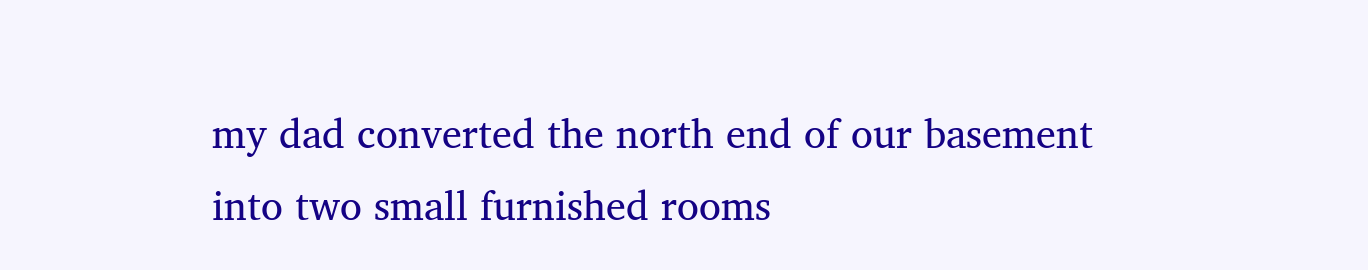my dad converted the north end of our basement into two small furnished rooms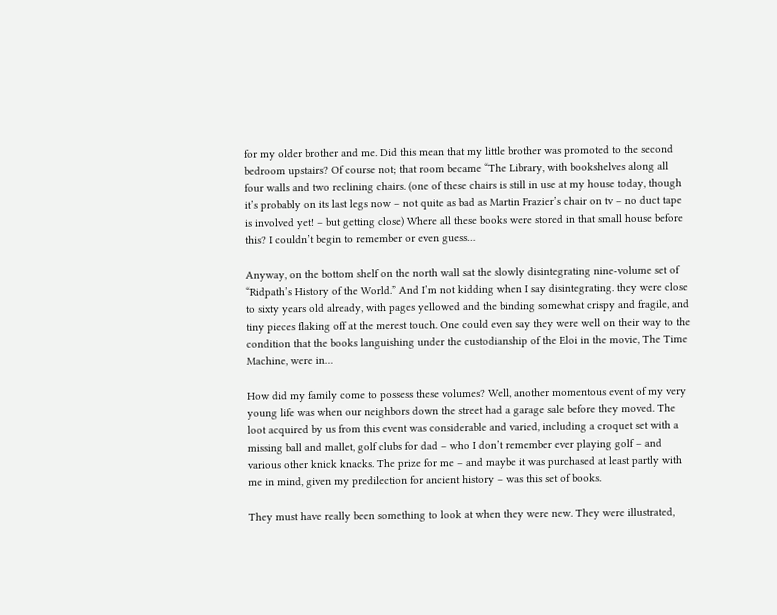for my older brother and me. Did this mean that my little brother was promoted to the second bedroom upstairs? Of course not; that room became “The Library, with bookshelves along all four walls and two reclining chairs. (one of these chairs is still in use at my house today, though it’s probably on its last legs now – not quite as bad as Martin Frazier’s chair on tv – no duct tape is involved yet! – but getting close) Where all these books were stored in that small house before this? I couldn’t begin to remember or even guess…

Anyway, on the bottom shelf on the north wall sat the slowly disintegrating nine-volume set of “Ridpath’s History of the World.” And I’m not kidding when I say disintegrating. they were close to sixty years old already, with pages yellowed and the binding somewhat crispy and fragile, and tiny pieces flaking off at the merest touch. One could even say they were well on their way to the condition that the books languishing under the custodianship of the Eloi in the movie, The Time Machine, were in…

How did my family come to possess these volumes? Well, another momentous event of my very young life was when our neighbors down the street had a garage sale before they moved. The loot acquired by us from this event was considerable and varied, including a croquet set with a missing ball and mallet, golf clubs for dad – who I don’t remember ever playing golf – and various other knick knacks. The prize for me – and maybe it was purchased at least partly with me in mind, given my predilection for ancient history – was this set of books.

They must have really been something to look at when they were new. They were illustrated,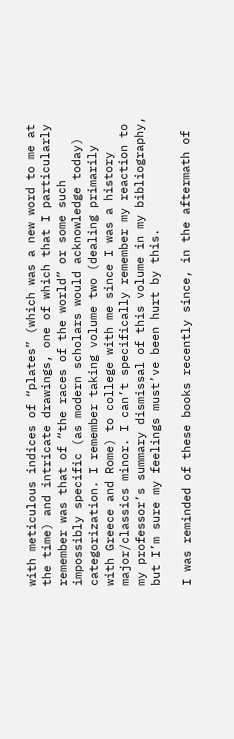with meticulous indices of “plates” (which was a new word to me at the time) and intricate drawings, one of which that I particularly remember was that of “the races of the world” or some such impossibly specific (as modern scholars would acknowledge today) categorization. I remember taking volume two (dealing primarily with Greece and Rome) to college with me since I was a history major/classics minor. I can’t specifically remember my reaction to my professor’s summary dismissal of this volume in my bibliography, but I’m sure my feelings must’ve been hurt by this.

I was reminded of these books recently since, in the aftermath of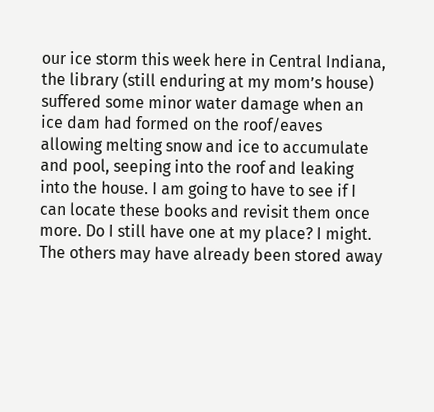our ice storm this week here in Central Indiana, the library (still enduring at my mom’s house) suffered some minor water damage when an ice dam had formed on the roof/eaves allowing melting snow and ice to accumulate and pool, seeping into the roof and leaking into the house. I am going to have to see if I can locate these books and revisit them once more. Do I still have one at my place? I might. The others may have already been stored away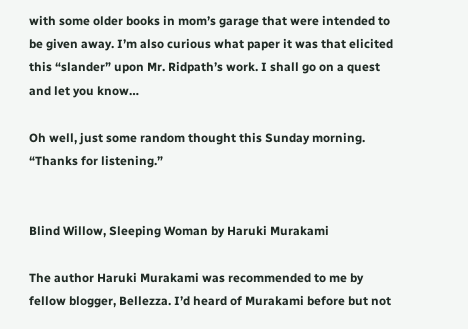with some older books in mom’s garage that were intended to be given away. I’m also curious what paper it was that elicited this “slander” upon Mr. Ridpath’s work. I shall go on a quest and let you know…

Oh well, just some random thought this Sunday morning. “Thanks for listening.”


Blind Willow, Sleeping Woman by Haruki Murakami

The author Haruki Murakami was recommended to me by fellow blogger, Bellezza. I’d heard of Murakami before but not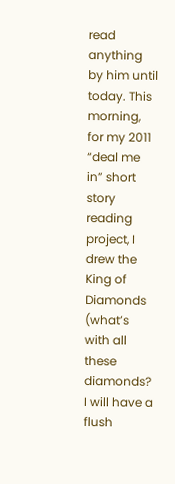read anything by him until today. This morning, for my 2011 “deal me in” short story reading project, I drew the King of Diamonds (what’s with all these diamonds? I will have a flush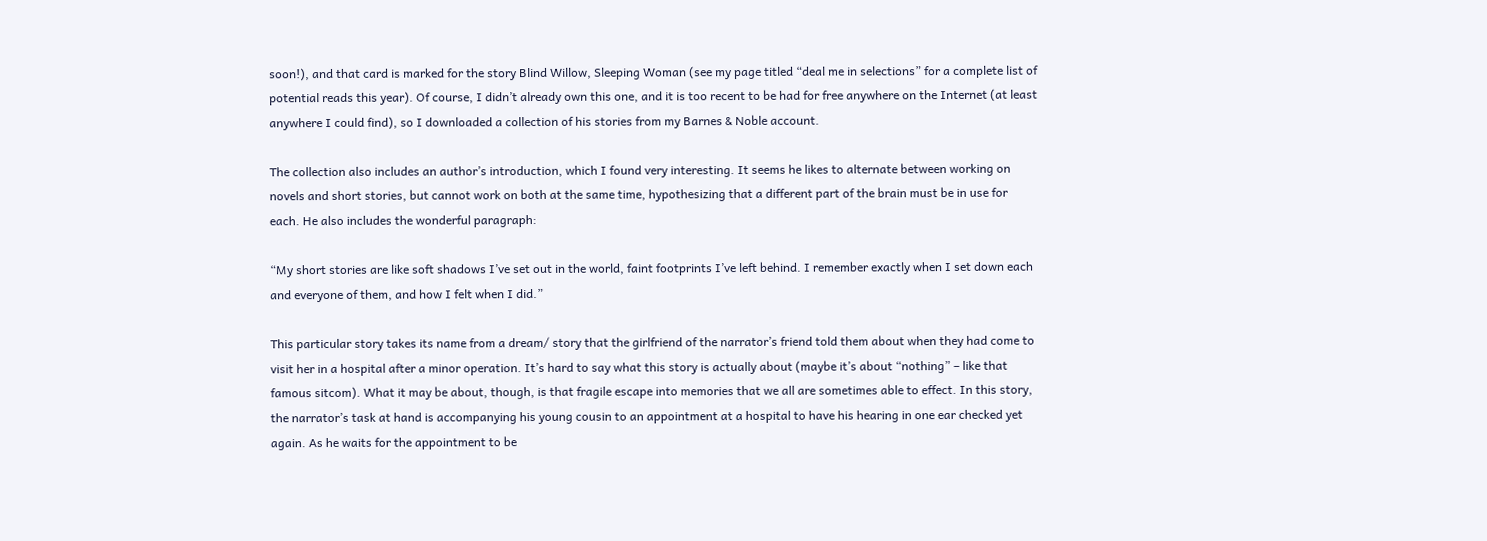soon!), and that card is marked for the story Blind Willow, Sleeping Woman (see my page titled “deal me in selections” for a complete list of potential reads this year). Of course, I didn’t already own this one, and it is too recent to be had for free anywhere on the Internet (at least anywhere I could find), so I downloaded a collection of his stories from my Barnes & Noble account.

The collection also includes an author’s introduction, which I found very interesting. It seems he likes to alternate between working on novels and short stories, but cannot work on both at the same time, hypothesizing that a different part of the brain must be in use for each. He also includes the wonderful paragraph:

“My short stories are like soft shadows I’ve set out in the world, faint footprints I’ve left behind. I remember exactly when I set down each and everyone of them, and how I felt when I did.”

This particular story takes its name from a dream/ story that the girlfriend of the narrator’s friend told them about when they had come to visit her in a hospital after a minor operation. It’s hard to say what this story is actually about (maybe it’s about “nothing” – like that famous sitcom). What it may be about, though, is that fragile escape into memories that we all are sometimes able to effect. In this story, the narrator’s task at hand is accompanying his young cousin to an appointment at a hospital to have his hearing in one ear checked yet again. As he waits for the appointment to be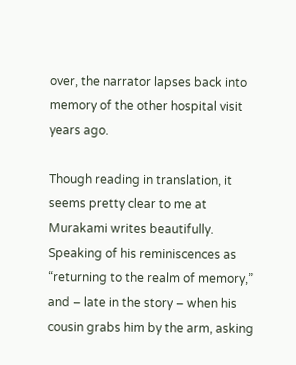over, the narrator lapses back into memory of the other hospital visit years ago.

Though reading in translation, it seems pretty clear to me at Murakami writes beautifully. Speaking of his reminiscences as “returning to the realm of memory,” and – late in the story – when his cousin grabs him by the arm, asking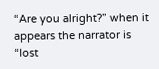“Are you alright?” when it appears the narrator is “lost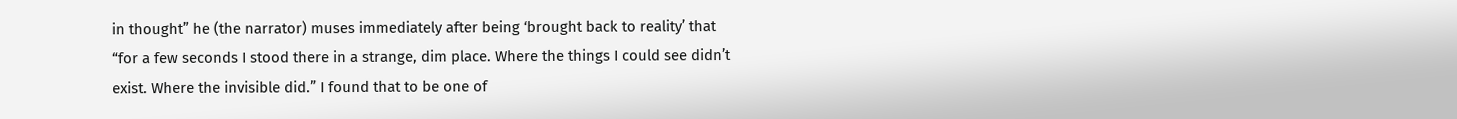in thought” he (the narrator) muses immediately after being ‘brought back to reality’ that “for a few seconds I stood there in a strange, dim place. Where the things I could see didn’t exist. Where the invisible did.” I found that to be one of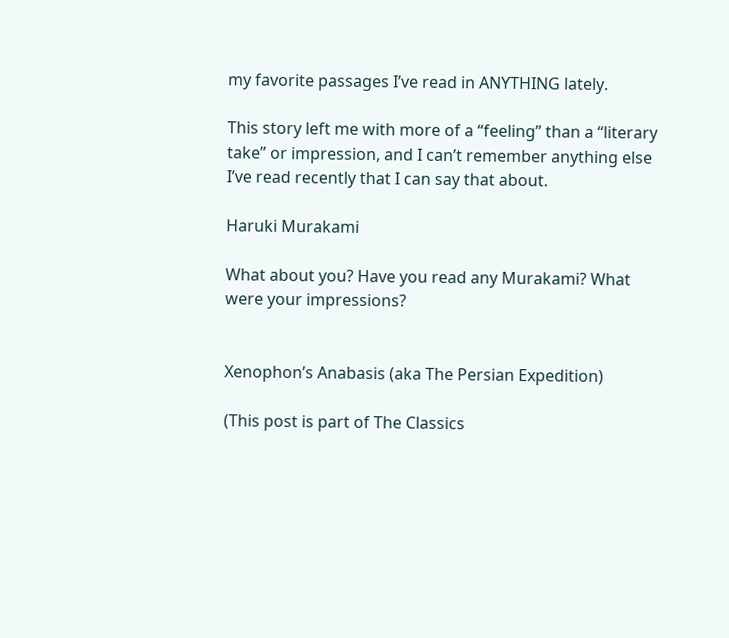my favorite passages I’ve read in ANYTHING lately.

This story left me with more of a “feeling” than a “literary take” or impression, and I can’t remember anything else I’ve read recently that I can say that about.

Haruki Murakami

What about you? Have you read any Murakami? What were your impressions?


Xenophon’s Anabasis (aka The Persian Expedition)

(This post is part of The Classics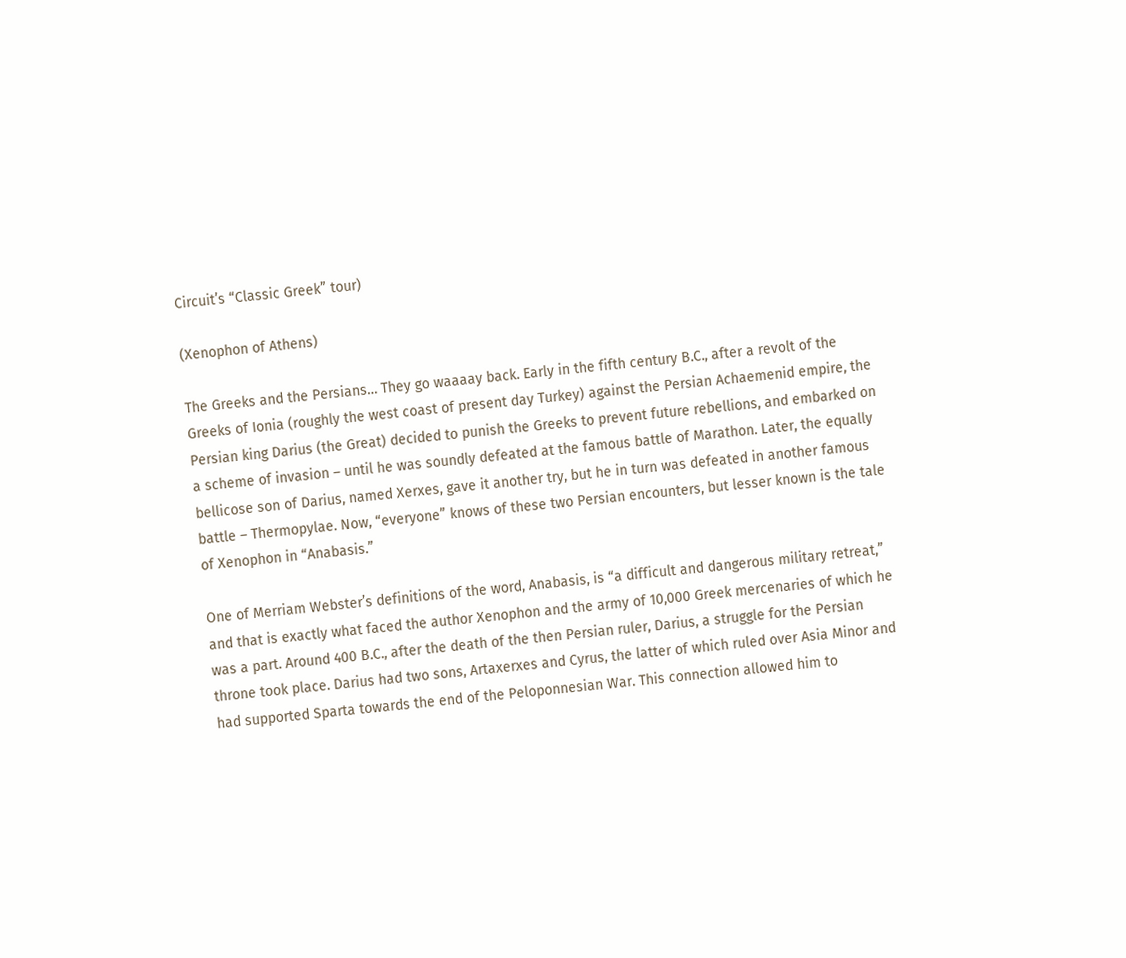Circuit’s “Classic Greek” tour)

(Xenophon of Athens)

The Greeks and the Persians… They go waaaay back. Early in the fifth century B.C., after a revolt of the Greeks of Ionia (roughly the west coast of present day Turkey) against the Persian Achaemenid empire, the Persian king Darius (the Great) decided to punish the Greeks to prevent future rebellions, and embarked on a scheme of invasion – until he was soundly defeated at the famous battle of Marathon. Later, the equally bellicose son of Darius, named Xerxes, gave it another try, but he in turn was defeated in another famous battle – Thermopylae. Now, “everyone” knows of these two Persian encounters, but lesser known is the tale of Xenophon in “Anabasis.”

One of Merriam Webster’s definitions of the word, Anabasis, is “a difficult and dangerous military retreat,” and that is exactly what faced the author Xenophon and the army of 10,000 Greek mercenaries of which he was a part. Around 400 B.C., after the death of the then Persian ruler, Darius, a struggle for the Persian throne took place. Darius had two sons, Artaxerxes and Cyrus, the latter of which ruled over Asia Minor and had supported Sparta towards the end of the Peloponnesian War. This connection allowed him to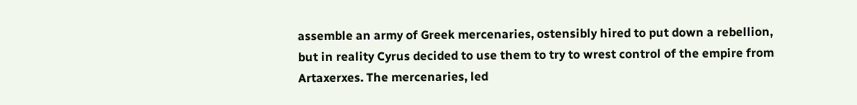assemble an army of Greek mercenaries, ostensibly hired to put down a rebellion, but in reality Cyrus decided to use them to try to wrest control of the empire from Artaxerxes. The mercenaries, led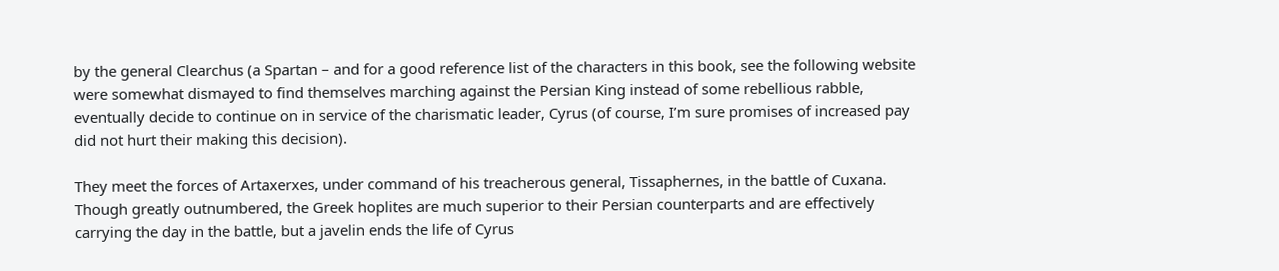by the general Clearchus (a Spartan – and for a good reference list of the characters in this book, see the following website were somewhat dismayed to find themselves marching against the Persian King instead of some rebellious rabble, eventually decide to continue on in service of the charismatic leader, Cyrus (of course, I’m sure promises of increased pay did not hurt their making this decision).

They meet the forces of Artaxerxes, under command of his treacherous general, Tissaphernes, in the battle of Cuxana. Though greatly outnumbered, the Greek hoplites are much superior to their Persian counterparts and are effectively carrying the day in the battle, but a javelin ends the life of Cyrus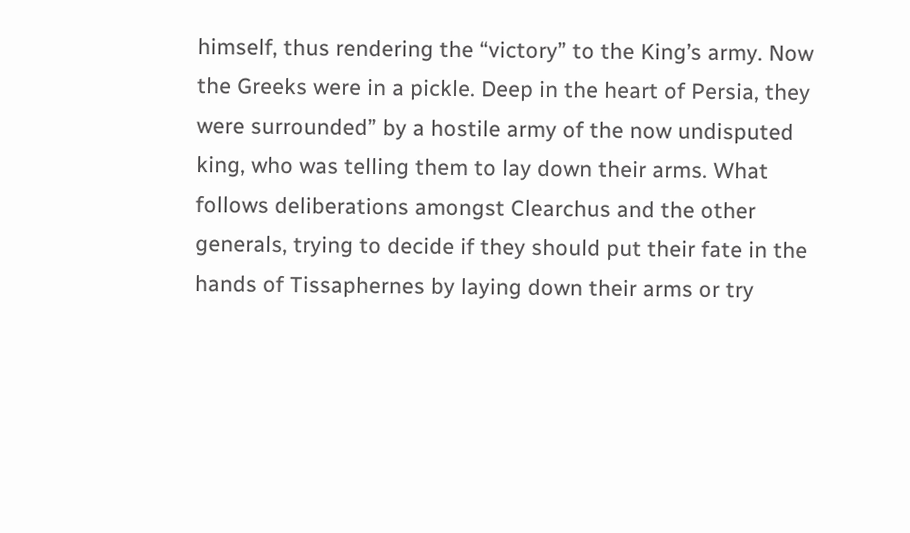himself, thus rendering the “victory” to the King’s army. Now the Greeks were in a pickle. Deep in the heart of Persia, they were surrounded” by a hostile army of the now undisputed king, who was telling them to lay down their arms. What follows deliberations amongst Clearchus and the other generals, trying to decide if they should put their fate in the hands of Tissaphernes by laying down their arms or try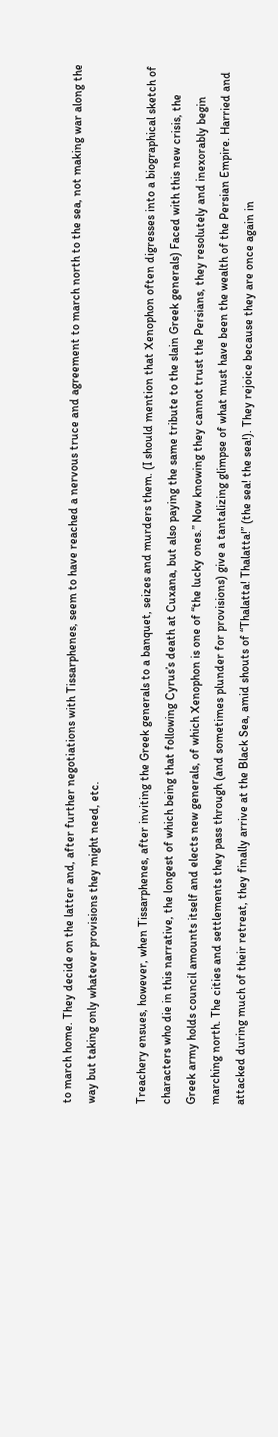to march home. They decide on the latter and, after further negotiations with Tissarphenes, seem to have reached a nervous truce and agreement to march north to the sea, not making war along the way but taking only whatever provisions they might need, etc.

Treachery ensues, however, when Tissarphenes, after inviting the Greek generals to a banquet, seizes and murders them. (I should mention that Xenophon often digresses into a biographical sketch of characters who die in this narrative, the longest of which being that following Cyrus’s death at Cuxana, but also paying the same tribute to the slain Greek generals) Faced with this new crisis, the Greek army holds council amounts itself and elects new generals, of which Xenophon is one of “the lucky ones.” Now knowing they cannot trust the Persians, they resolutely and inexorably begin marching north. The cities and settlements they pass through (and sometimes plunder for provisions) give a tantalizing glimpse of what must have been the wealth of the Persian Empire. Harried and attacked during much of their retreat, they finally arrive at the Black Sea, amid shouts of “Thalatta! Thalatta!” (the sea! the sea!). They rejoice because they are once again in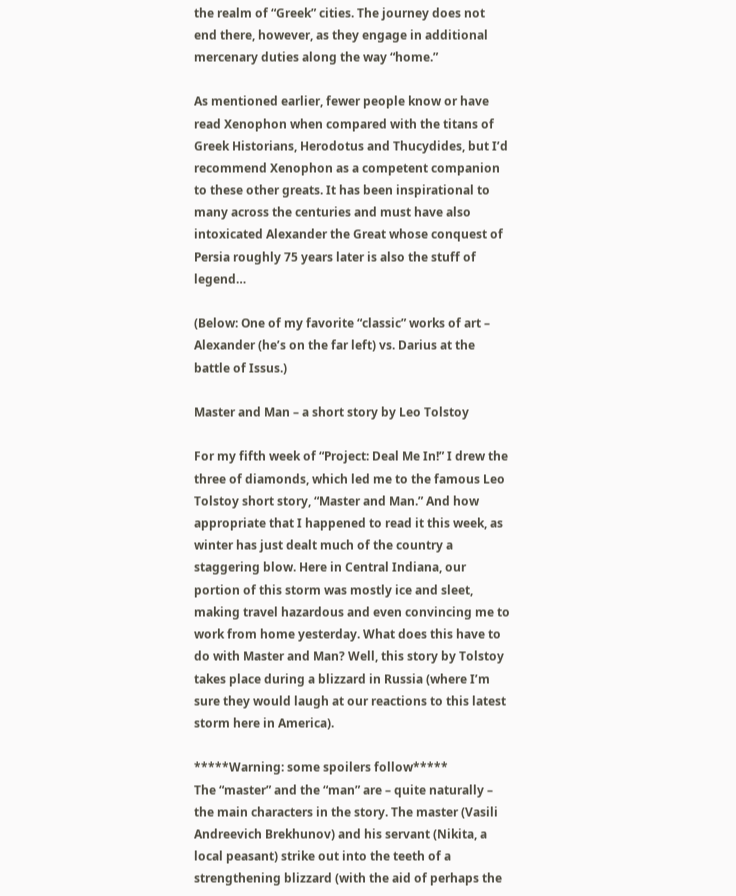the realm of “Greek” cities. The journey does not end there, however, as they engage in additional mercenary duties along the way “home.”

As mentioned earlier, fewer people know or have read Xenophon when compared with the titans of Greek Historians, Herodotus and Thucydides, but I’d recommend Xenophon as a competent companion to these other greats. It has been inspirational to many across the centuries and must have also intoxicated Alexander the Great whose conquest of Persia roughly 75 years later is also the stuff of legend…

(Below: One of my favorite “classic” works of art – Alexander (he’s on the far left) vs. Darius at the battle of Issus.)

Master and Man – a short story by Leo Tolstoy

For my fifth week of “Project: Deal Me In!” I drew the three of diamonds, which led me to the famous Leo Tolstoy short story, “Master and Man.” And how appropriate that I happened to read it this week, as winter has just dealt much of the country a staggering blow. Here in Central Indiana, our portion of this storm was mostly ice and sleet, making travel hazardous and even convincing me to work from home yesterday. What does this have to do with Master and Man? Well, this story by Tolstoy takes place during a blizzard in Russia (where I’m sure they would laugh at our reactions to this latest storm here in America).

*****Warning: some spoilers follow*****
The “master” and the “man” are – quite naturally – the main characters in the story. The master (Vasili Andreevich Brekhunov) and his servant (Nikita, a local peasant) strike out into the teeth of a strengthening blizzard (with the aid of perhaps the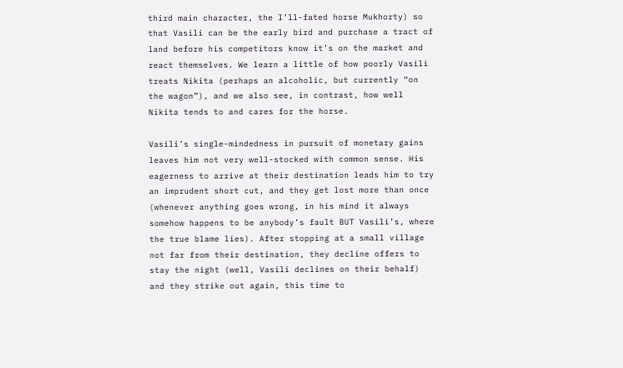third main character, the I’ll-fated horse Mukhorty) so that Vasili can be the early bird and purchase a tract of land before his competitors know it’s on the market and react themselves. We learn a little of how poorly Vasili treats Nikita (perhaps an alcoholic, but currently “on the wagon”), and we also see, in contrast, how well Nikita tends to and cares for the horse.

Vasili’s single-mindedness in pursuit of monetary gains leaves him not very well-stocked with common sense. His eagerness to arrive at their destination leads him to try an imprudent short cut, and they get lost more than once (whenever anything goes wrong, in his mind it always somehow happens to be anybody’s fault BUT Vasili’s, where the true blame lies). After stopping at a small village not far from their destination, they decline offers to stay the night (well, Vasili declines on their behalf) and they strike out again, this time to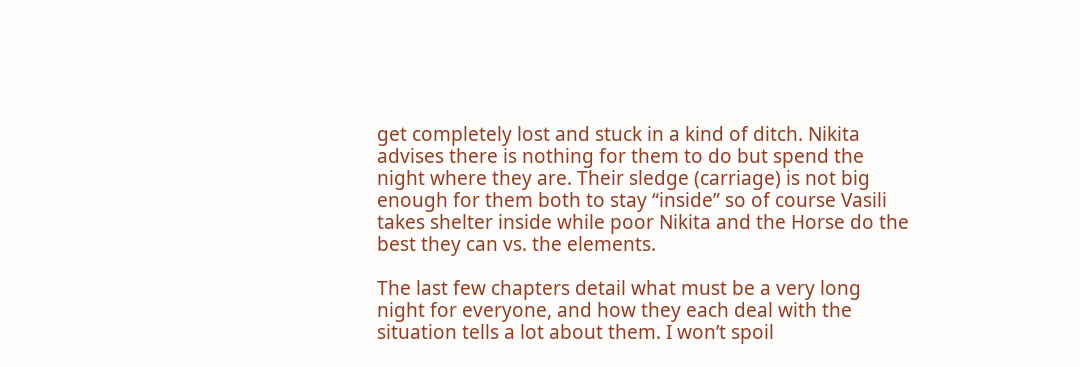get completely lost and stuck in a kind of ditch. Nikita advises there is nothing for them to do but spend the night where they are. Their sledge (carriage) is not big enough for them both to stay “inside” so of course Vasili takes shelter inside while poor Nikita and the Horse do the best they can vs. the elements.

The last few chapters detail what must be a very long night for everyone, and how they each deal with the situation tells a lot about them. I won’t spoil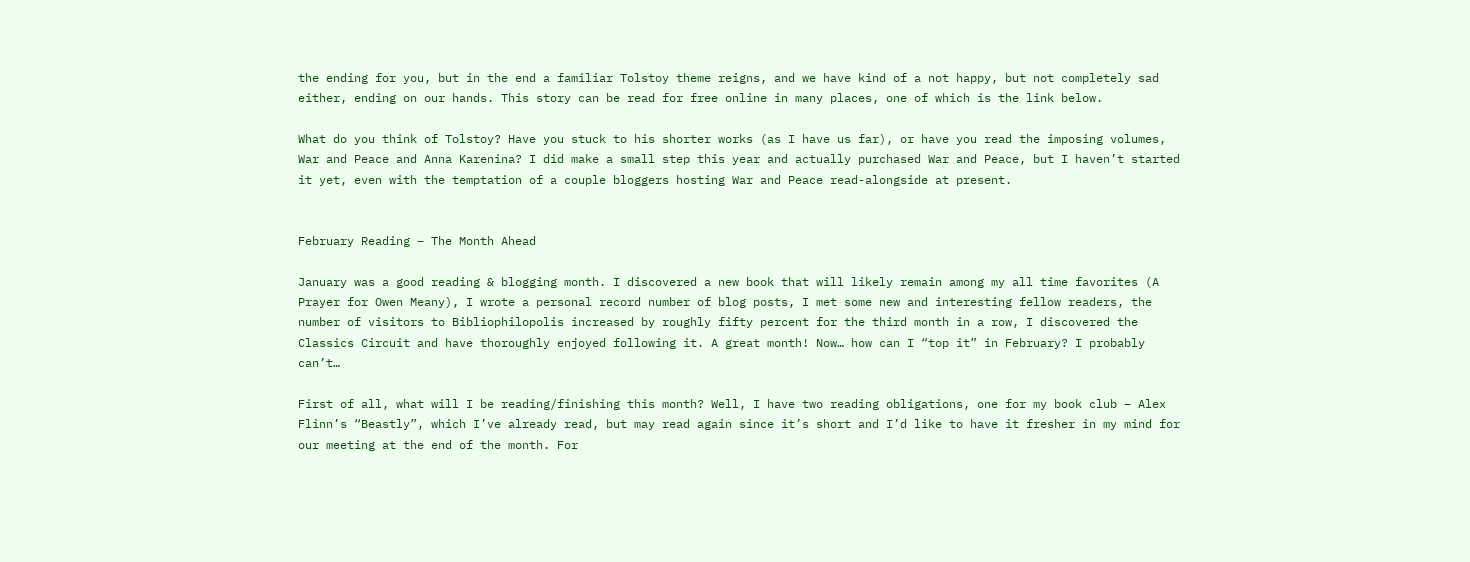the ending for you, but in the end a familiar Tolstoy theme reigns, and we have kind of a not happy, but not completely sad either, ending on our hands. This story can be read for free online in many places, one of which is the link below.

What do you think of Tolstoy? Have you stuck to his shorter works (as I have us far), or have you read the imposing volumes, War and Peace and Anna Karenina? I did make a small step this year and actually purchased War and Peace, but I haven’t started it yet, even with the temptation of a couple bloggers hosting War and Peace read-alongside at present.


February Reading – The Month Ahead

January was a good reading & blogging month. I discovered a new book that will likely remain among my all time favorites (A Prayer for Owen Meany), I wrote a personal record number of blog posts, I met some new and interesting fellow readers, the number of visitors to Bibliophilopolis increased by roughly fifty percent for the third month in a row, I discovered the Classics Circuit and have thoroughly enjoyed following it. A great month! Now… how can I “top it” in February? I probably can’t…

First of all, what will I be reading/finishing this month? Well, I have two reading obligations, one for my book club – Alex Flinn’s “Beastly”, which I’ve already read, but may read again since it’s short and I’d like to have it fresher in my mind for our meeting at the end of the month. For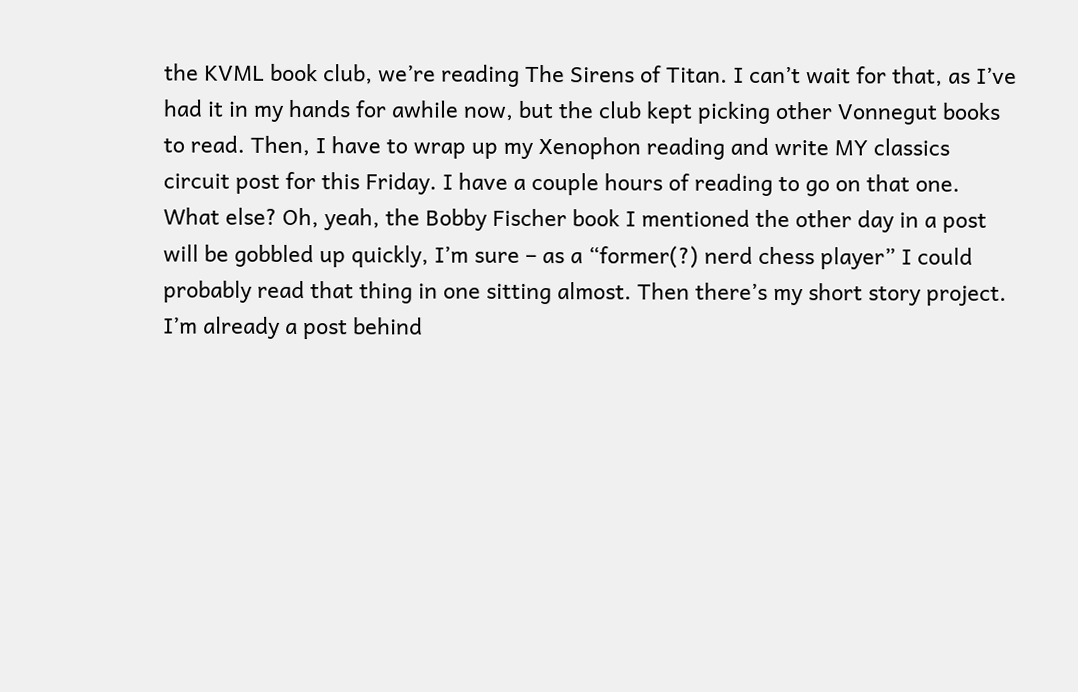the KVML book club, we’re reading The Sirens of Titan. I can’t wait for that, as I’ve had it in my hands for awhile now, but the club kept picking other Vonnegut books to read. Then, I have to wrap up my Xenophon reading and write MY classics circuit post for this Friday. I have a couple hours of reading to go on that one. What else? Oh, yeah, the Bobby Fischer book I mentioned the other day in a post will be gobbled up quickly, I’m sure – as a “former(?) nerd chess player” I could probably read that thing in one sitting almost. Then there’s my short story project. I’m already a post behind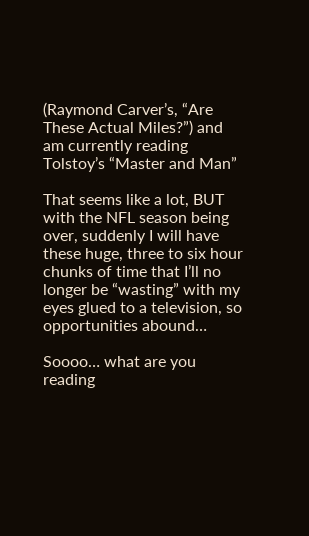(Raymond Carver’s, “Are These Actual Miles?”) and am currently reading Tolstoy’s “Master and Man”

That seems like a lot, BUT with the NFL season being over, suddenly I will have these huge, three to six hour chunks of time that I’ll no longer be “wasting” with my eyes glued to a television, so opportunities abound…

Soooo… what are you reading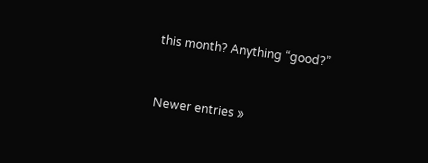this month? Anything “good?”


Newer entries »